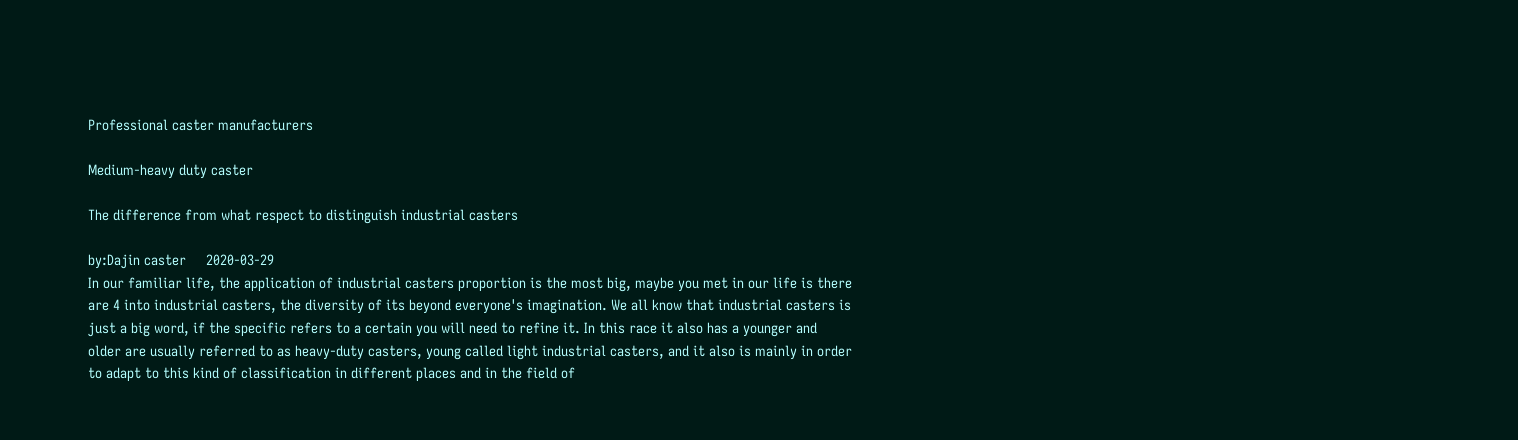Professional caster manufacturers

Medium-heavy duty caster

The difference from what respect to distinguish industrial casters

by:Dajin caster     2020-03-29
In our familiar life, the application of industrial casters proportion is the most big, maybe you met in our life is there are 4 into industrial casters, the diversity of its beyond everyone's imagination. We all know that industrial casters is just a big word, if the specific refers to a certain you will need to refine it. In this race it also has a younger and older are usually referred to as heavy-duty casters, young called light industrial casters, and it also is mainly in order to adapt to this kind of classification in different places and in the field of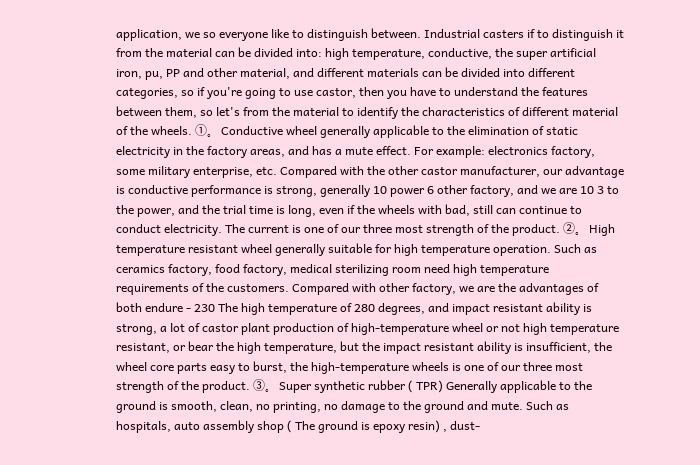application, we so everyone like to distinguish between. Industrial casters if to distinguish it from the material can be divided into: high temperature, conductive, the super artificial iron, pu, PP and other material, and different materials can be divided into different categories, so if you're going to use castor, then you have to understand the features between them, so let's from the material to identify the characteristics of different material of the wheels. ①。 Conductive wheel generally applicable to the elimination of static electricity in the factory areas, and has a mute effect. For example: electronics factory, some military enterprise, etc. Compared with the other castor manufacturer, our advantage is conductive performance is strong, generally 10 power 6 other factory, and we are 10 3 to the power, and the trial time is long, even if the wheels with bad, still can continue to conduct electricity. The current is one of our three most strength of the product. ②。 High temperature resistant wheel generally suitable for high temperature operation. Such as ceramics factory, food factory, medical sterilizing room need high temperature requirements of the customers. Compared with other factory, we are the advantages of both endure - 230 The high temperature of 280 degrees, and impact resistant ability is strong, a lot of castor plant production of high-temperature wheel or not high temperature resistant, or bear the high temperature, but the impact resistant ability is insufficient, the wheel core parts easy to burst, the high-temperature wheels is one of our three most strength of the product. ③。 Super synthetic rubber ( TPR) Generally applicable to the ground is smooth, clean, no printing, no damage to the ground and mute. Such as hospitals, auto assembly shop ( The ground is epoxy resin) , dust-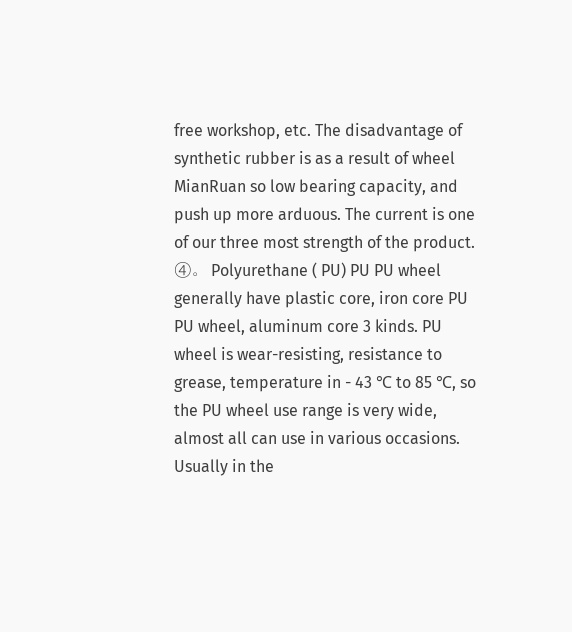free workshop, etc. The disadvantage of synthetic rubber is as a result of wheel MianRuan so low bearing capacity, and push up more arduous. The current is one of our three most strength of the product. ④。 Polyurethane ( PU) PU PU wheel generally have plastic core, iron core PU PU wheel, aluminum core 3 kinds. PU wheel is wear-resisting, resistance to grease, temperature in - 43 ℃ to 85 ℃, so the PU wheel use range is very wide, almost all can use in various occasions. Usually in the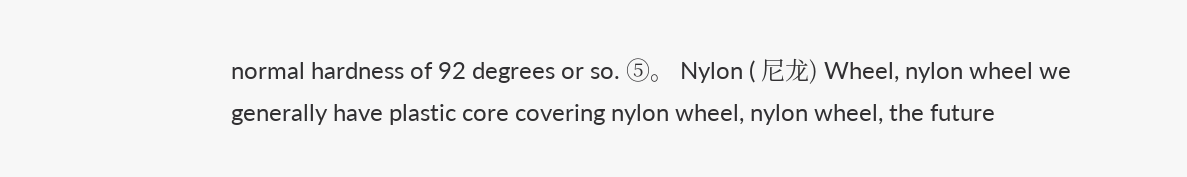normal hardness of 92 degrees or so. ⑤。 Nylon ( 尼龙) Wheel, nylon wheel we generally have plastic core covering nylon wheel, nylon wheel, the future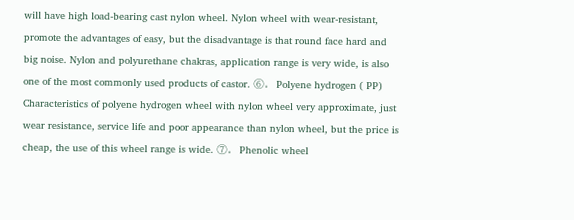will have high load-bearing cast nylon wheel. Nylon wheel with wear-resistant, promote the advantages of easy, but the disadvantage is that round face hard and big noise. Nylon and polyurethane chakras, application range is very wide, is also one of the most commonly used products of castor. ⑥。 Polyene hydrogen ( PP) Characteristics of polyene hydrogen wheel with nylon wheel very approximate, just wear resistance, service life and poor appearance than nylon wheel, but the price is cheap, the use of this wheel range is wide. ⑦。 Phenolic wheel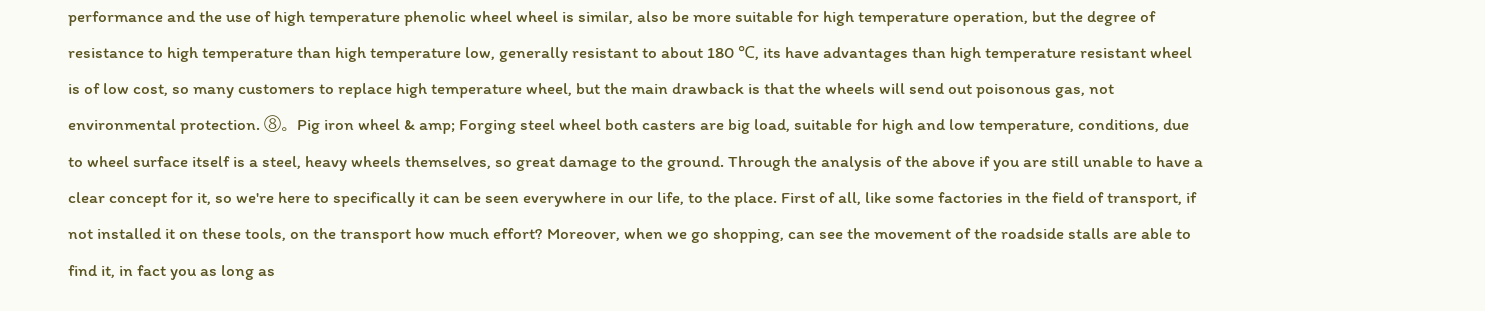performance and the use of high temperature phenolic wheel wheel is similar, also be more suitable for high temperature operation, but the degree of resistance to high temperature than high temperature low, generally resistant to about 180 ℃, its have advantages than high temperature resistant wheel is of low cost, so many customers to replace high temperature wheel, but the main drawback is that the wheels will send out poisonous gas, not environmental protection. ⑧。 Pig iron wheel & amp; Forging steel wheel both casters are big load, suitable for high and low temperature, conditions, due to wheel surface itself is a steel, heavy wheels themselves, so great damage to the ground. Through the analysis of the above if you are still unable to have a clear concept for it, so we're here to specifically it can be seen everywhere in our life, to the place. First of all, like some factories in the field of transport, if not installed it on these tools, on the transport how much effort? Moreover, when we go shopping, can see the movement of the roadside stalls are able to find it, in fact you as long as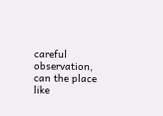careful observation, can the place like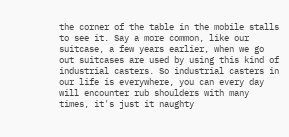the corner of the table in the mobile stalls to see it. Say a more common, like our suitcase, a few years earlier, when we go out suitcases are used by using this kind of industrial casters. So industrial casters in our life is everywhere, you can every day will encounter rub shoulders with many times, it's just it naughty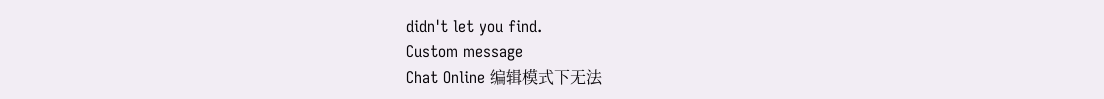didn't let you find.
Custom message
Chat Online 编辑模式下无法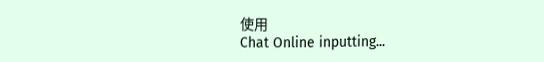使用
Chat Online inputting...